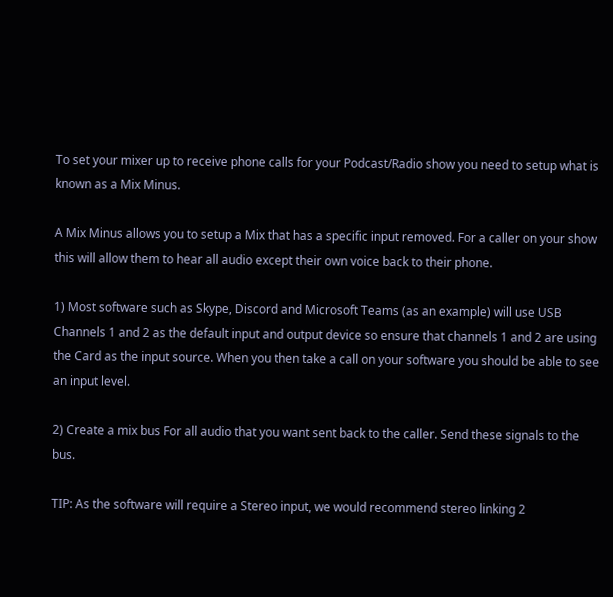To set your mixer up to receive phone calls for your Podcast/Radio show you need to setup what is known as a Mix Minus.

A Mix Minus allows you to setup a Mix that has a specific input removed. For a caller on your show this will allow them to hear all audio except their own voice back to their phone.

1) Most software such as Skype, Discord and Microsoft Teams (as an example) will use USB Channels 1 and 2 as the default input and output device so ensure that channels 1 and 2 are using the Card as the input source. When you then take a call on your software you should be able to see an input level.

2) Create a mix bus For all audio that you want sent back to the caller. Send these signals to the bus.

TIP: As the software will require a Stereo input, we would recommend stereo linking 2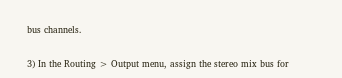bus channels.

3) In the Routing > Output menu, assign the stereo mix bus for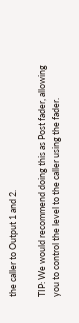the caller to Output 1 and 2.

TIP: We would recommend doing this as Post fader, allowing you to control the level to the caller using the fader.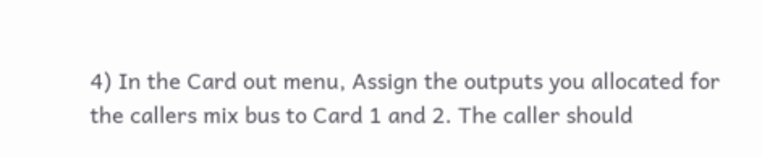4) In the Card out menu, Assign the outputs you allocated for the callers mix bus to Card 1 and 2. The caller should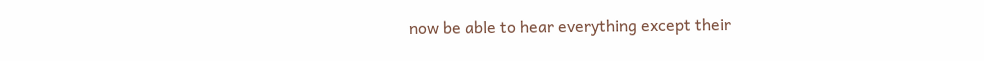now be able to hear everything except their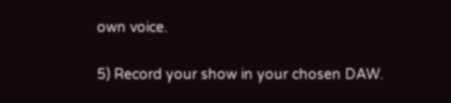own voice.

5) Record your show in your chosen DAW.